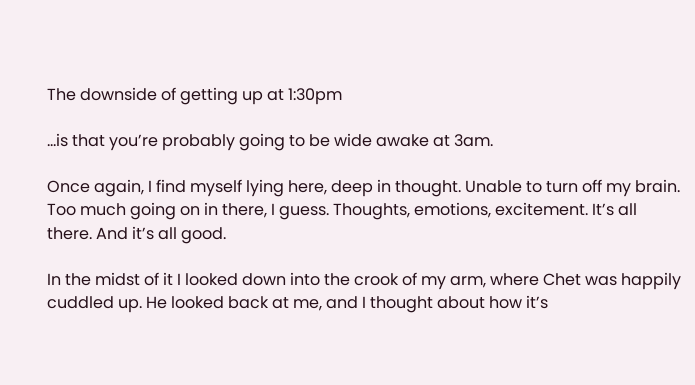The downside of getting up at 1:30pm

…is that you’re probably going to be wide awake at 3am.

Once again, I find myself lying here, deep in thought. Unable to turn off my brain. Too much going on in there, I guess. Thoughts, emotions, excitement. It’s all there. And it’s all good.

In the midst of it I looked down into the crook of my arm, where Chet was happily cuddled up. He looked back at me, and I thought about how it’s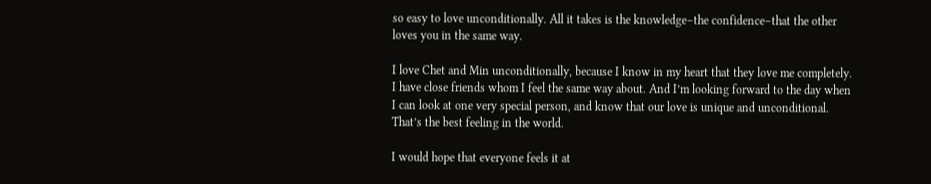so easy to love unconditionally. All it takes is the knowledge–the confidence–that the other loves you in the same way.

I love Chet and Min unconditionally, because I know in my heart that they love me completely. I have close friends whom I feel the same way about. And I’m looking forward to the day when I can look at one very special person, and know that our love is unique and unconditional. That’s the best feeling in the world.

I would hope that everyone feels it at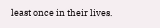least once in their lives.